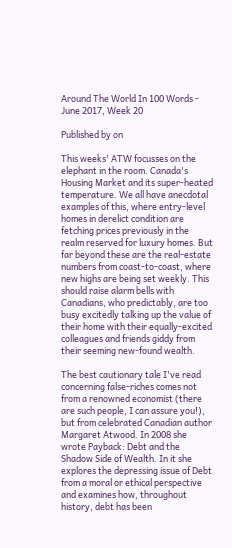Around The World In 100 Words - June 2017, Week 20

Published by on

This weeks' ATW focusses on the elephant in the room. Canada's Housing Market and its super-heated temperature. We all have anecdotal examples of this, where entry-level homes in derelict condition are fetching prices previously in the realm reserved for luxury homes. But far beyond these are the real-estate numbers from coast-to-coast, where new highs are being set weekly. This should raise alarm bells with Canadians, who predictably, are too busy excitedly talking up the value of their home with their equally-excited colleagues and friends giddy from their seeming new-found wealth.

The best cautionary tale I've read concerning false-riches comes not from a renowned economist (there are such people, I can assure you!), but from celebrated Canadian author Margaret Atwood. In 2008 she wrote Payback: Debt and the Shadow Side of Wealth. In it she explores the depressing issue of Debt from a moral or ethical perspective and examines how, throughout history, debt has been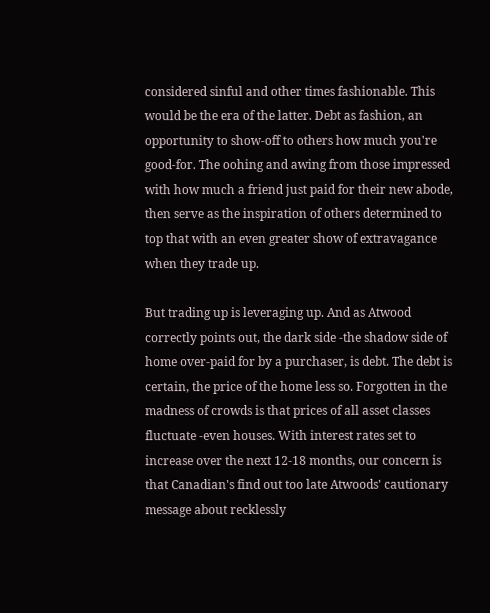considered sinful and other times fashionable. This would be the era of the latter. Debt as fashion, an opportunity to show-off to others how much you're good-for. The oohing and awing from those impressed with how much a friend just paid for their new abode, then serve as the inspiration of others determined to top that with an even greater show of extravagance when they trade up.

But trading up is leveraging up. And as Atwood correctly points out, the dark side -the shadow side of home over-paid for by a purchaser, is debt. The debt is certain, the price of the home less so. Forgotten in the madness of crowds is that prices of all asset classes fluctuate -even houses. With interest rates set to increase over the next 12-18 months, our concern is that Canadian's find out too late Atwoods' cautionary message about recklessly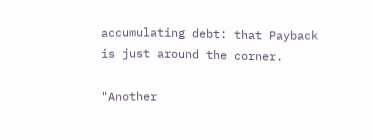accumulating debt: that Payback is just around the corner.

"Another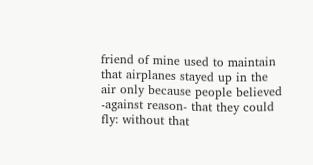friend of mine used to maintain that airplanes stayed up in the air only because people believed -against reason- that they could fly: without that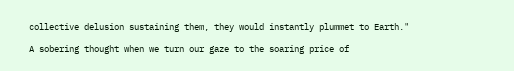collective delusion sustaining them, they would instantly plummet to Earth."

A sobering thought when we turn our gaze to the soaring price of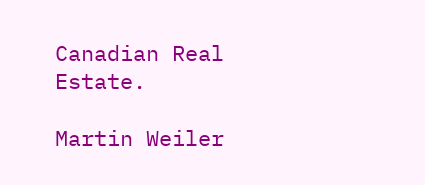Canadian Real Estate.

Martin Weiler